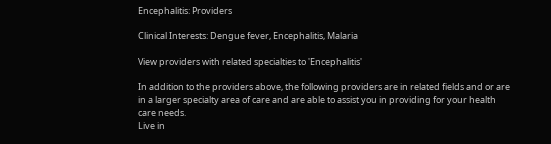Encephalitis: Providers

Clinical Interests: Dengue fever, Encephalitis, Malaria

View providers with related specialties to 'Encephalitis'

In addition to the providers above, the following providers are in related fields and or are in a larger specialty area of care and are able to assist you in providing for your health care needs.
Live in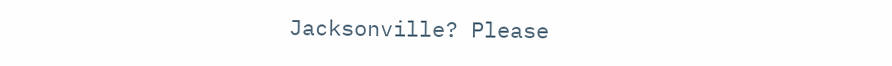Jacksonville? Please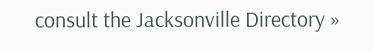consult the Jacksonville Directory »